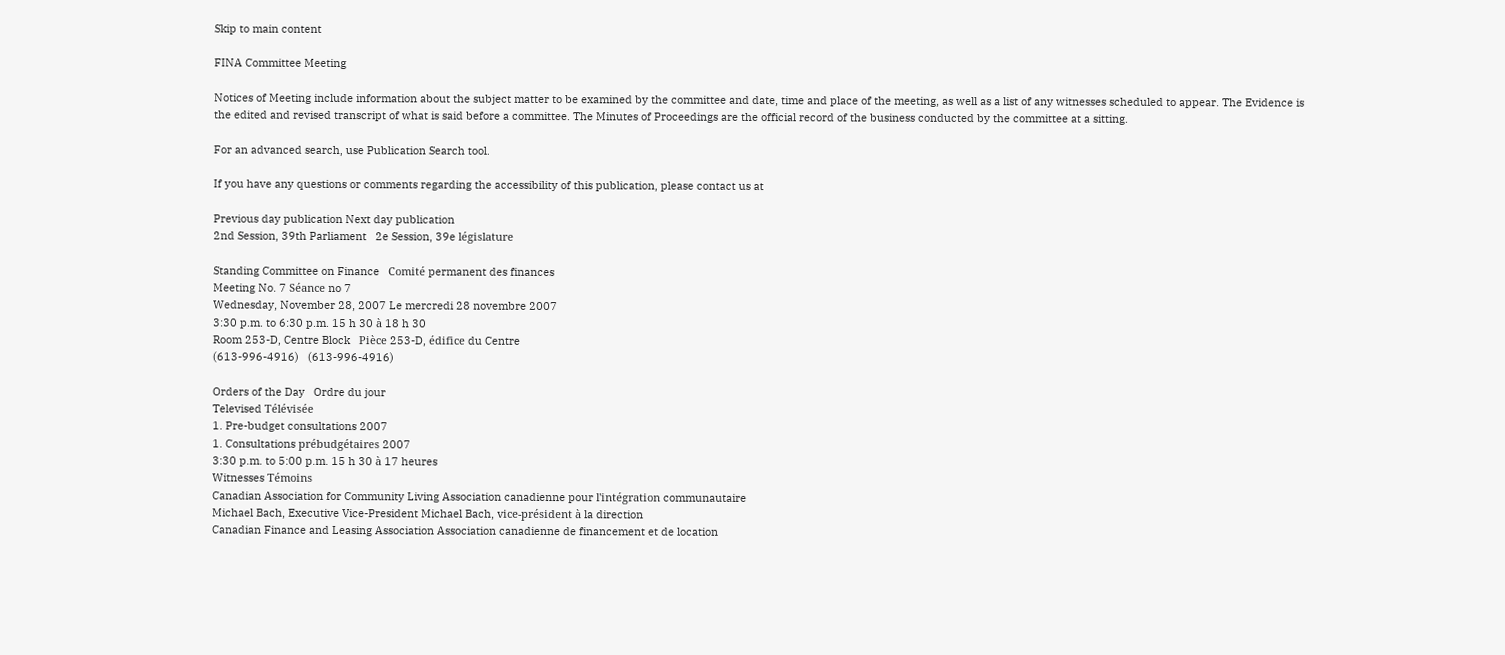Skip to main content

FINA Committee Meeting

Notices of Meeting include information about the subject matter to be examined by the committee and date, time and place of the meeting, as well as a list of any witnesses scheduled to appear. The Evidence is the edited and revised transcript of what is said before a committee. The Minutes of Proceedings are the official record of the business conducted by the committee at a sitting.

For an advanced search, use Publication Search tool.

If you have any questions or comments regarding the accessibility of this publication, please contact us at

Previous day publication Next day publication
2nd Session, 39th Parliament   2e Session, 39e législature

Standing Committee on Finance   Comité permanent des finances
Meeting No. 7 Séance no 7
Wednesday, November 28, 2007 Le mercredi 28 novembre 2007
3:30 p.m. to 6:30 p.m. 15 h 30 à 18 h 30
Room 253-D, Centre Block   Pièce 253-D, édifice du Centre
(613-996-4916)   (613-996-4916)

Orders of the Day   Ordre du jour
Televised Télévisée
1. Pre-budget consultations 2007
1. Consultations prébudgétaires 2007
3:30 p.m. to 5:00 p.m. 15 h 30 à 17 heures
Witnesses Témoins
Canadian Association for Community Living Association canadienne pour l'intégration communautaire
Michael Bach, Executive Vice-President Michael Bach, vice-président à la direction
Canadian Finance and Leasing Association Association canadienne de financement et de location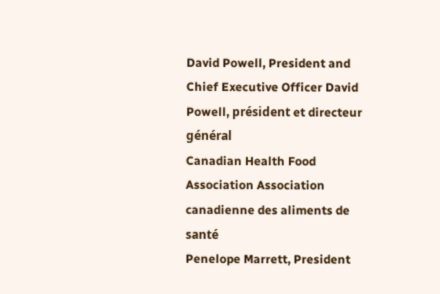David Powell, President and Chief Executive Officer David Powell, président et directeur général
Canadian Health Food Association Association canadienne des aliments de santé
Penelope Marrett, President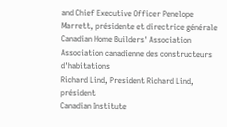and Chief Executive Officer Penelope Marrett, présidente et directrice générale
Canadian Home Builders' Association Association canadienne des constructeurs d'habitations
Richard Lind, President Richard Lind, président
Canadian Institute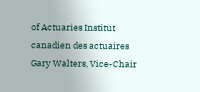of Actuaries Institut canadien des actuaires
Gary Walters, Vice-Chair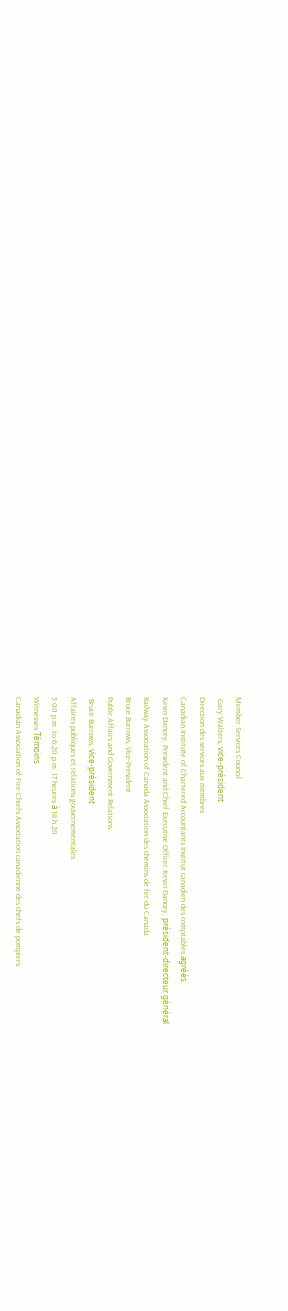Member Services Council
 Gary Walters, vice-président
Direction des services aux membres
Canadian Institute of Chartered Accountants Institut canadien des comptables agréés
Kevin Dancey, President and Chief Executive Officer Kevin Dancey, président-directeur général
Railway Association of Canada Association des chemins de fer du Canada
Bruce Burrows, Vice-President
Public Affairs and Government Relations
 Bruce Burrows, vice-président
Affaires publiques et relations gouvernementales
5:00 p.m. to 6:20 p.m. 17 heures à 18 h 20
Witnesses Témoins
Canadian Association of Fire Chiefs Association canadienne des chefs de pompiers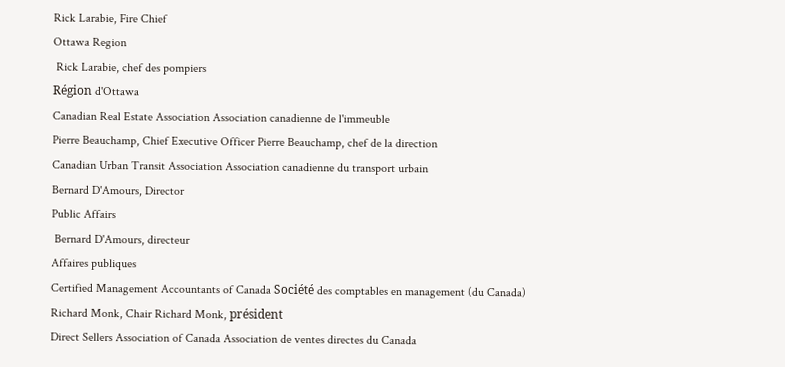Rick Larabie, Fire Chief
Ottawa Region
 Rick Larabie, chef des pompiers
Région d'Ottawa
Canadian Real Estate Association Association canadienne de l'immeuble
Pierre Beauchamp, Chief Executive Officer Pierre Beauchamp, chef de la direction
Canadian Urban Transit Association Association canadienne du transport urbain
Bernard D'Amours, Director
Public Affairs
 Bernard D'Amours, directeur
Affaires publiques
Certified Management Accountants of Canada Société des comptables en management (du Canada)
Richard Monk, Chair Richard Monk, président
Direct Sellers Association of Canada Association de ventes directes du Canada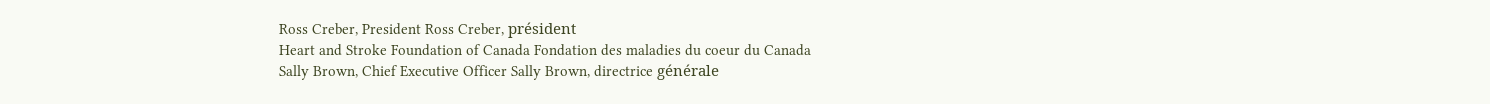Ross Creber, President Ross Creber, président
Heart and Stroke Foundation of Canada Fondation des maladies du coeur du Canada
Sally Brown, Chief Executive Officer Sally Brown, directrice générale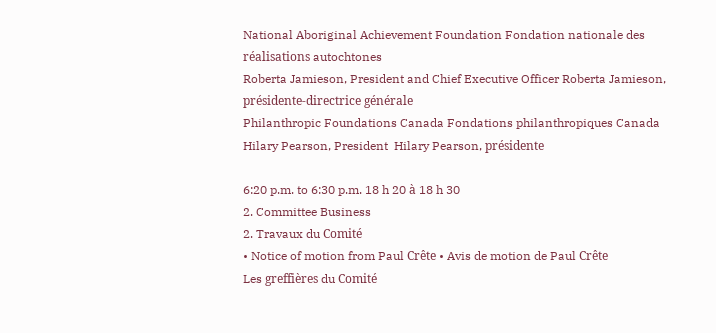National Aboriginal Achievement Foundation Fondation nationale des réalisations autochtones
Roberta Jamieson, President and Chief Executive Officer Roberta Jamieson, présidente-directrice générale
Philanthropic Foundations Canada Fondations philanthropiques Canada
Hilary Pearson, President  Hilary Pearson, présidente

6:20 p.m. to 6:30 p.m. 18 h 20 à 18 h 30
2. Committee Business
2. Travaux du Comité
• Notice of motion from Paul Crête • Avis de motion de Paul Crête
Les greffières du Comité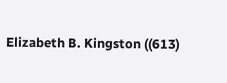Elizabeth B. Kingston ((613)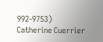992-9753)
Catherine Cuerrier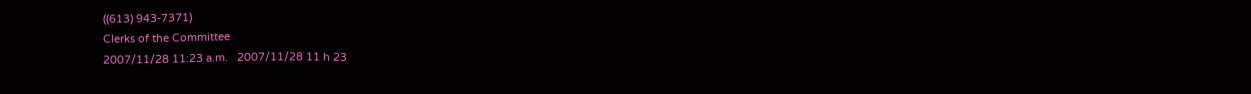((613) 943-7371)
Clerks of the Committee
2007/11/28 11:23 a.m.   2007/11/28 11 h 23